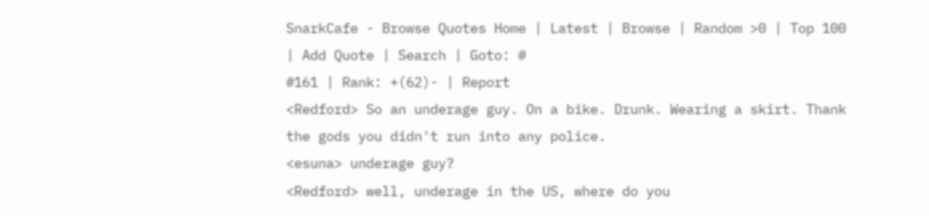SnarkCafe - Browse Quotes Home | Latest | Browse | Random >0 | Top 100 | Add Quote | Search | Goto: #
#161 | Rank: +(62)- | Report
<Redford> So an underage guy. On a bike. Drunk. Wearing a skirt. Thank the gods you didn't run into any police.
<esuna> underage guy?
<Redford> well, underage in the US, where do you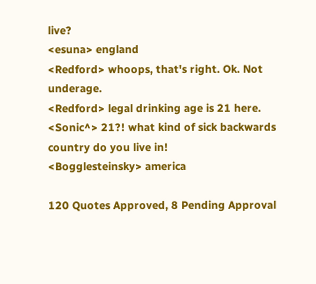live?
<esuna> england
<Redford> whoops, that's right. Ok. Not underage.
<Redford> legal drinking age is 21 here.
<Sonic^> 21?! what kind of sick backwards country do you live in!
<Bogglesteinsky> america

120 Quotes Approved, 8 Pending Approval